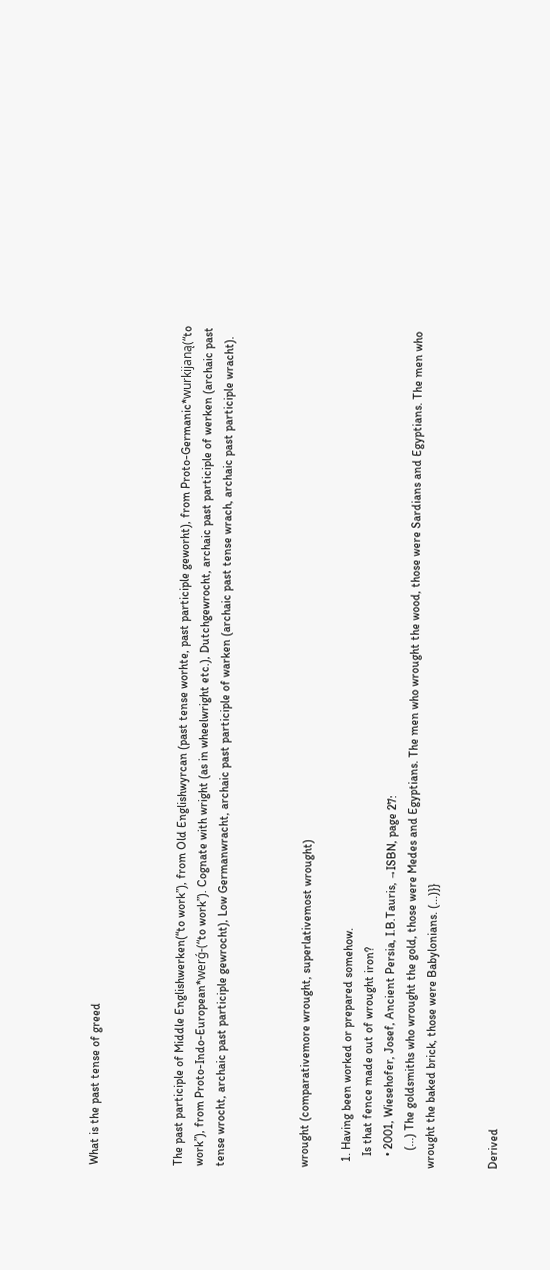What is the past tense of greed



The past participle of Middle Englishwerken(“to work”), from Old Englishwyrcan (past tense worhte, past participle geworht), from Proto-Germanic*wurkijaną(“to work”), from Proto-Indo-European*werǵ-(“to work”). Cognate with wright (as in wheelwright etc.), Dutchgewrocht, archaic past participle of werken (archaic past tense wrocht, archaic past participle gewrocht), Low Germanwracht, archaic past participle of warken (archaic past tense wrach, archaic past participle wracht).



wrought (comparativemore wrought, superlativemost wrought)

  1. Having been worked or prepared somehow.
    Is that fence made out of wrought iron?
    • 2001, Wiesehofer, Josef, Ancient Persia, I.B.Tauris, →ISBN, page 27:
      (...) The goldsmiths who wrought the gold, those were Medes and Egyptians. The men who wrought the wood, those were Sardians and Egyptians. The men who wrought the baked brick, those were Babylonians. (...)}}


Derived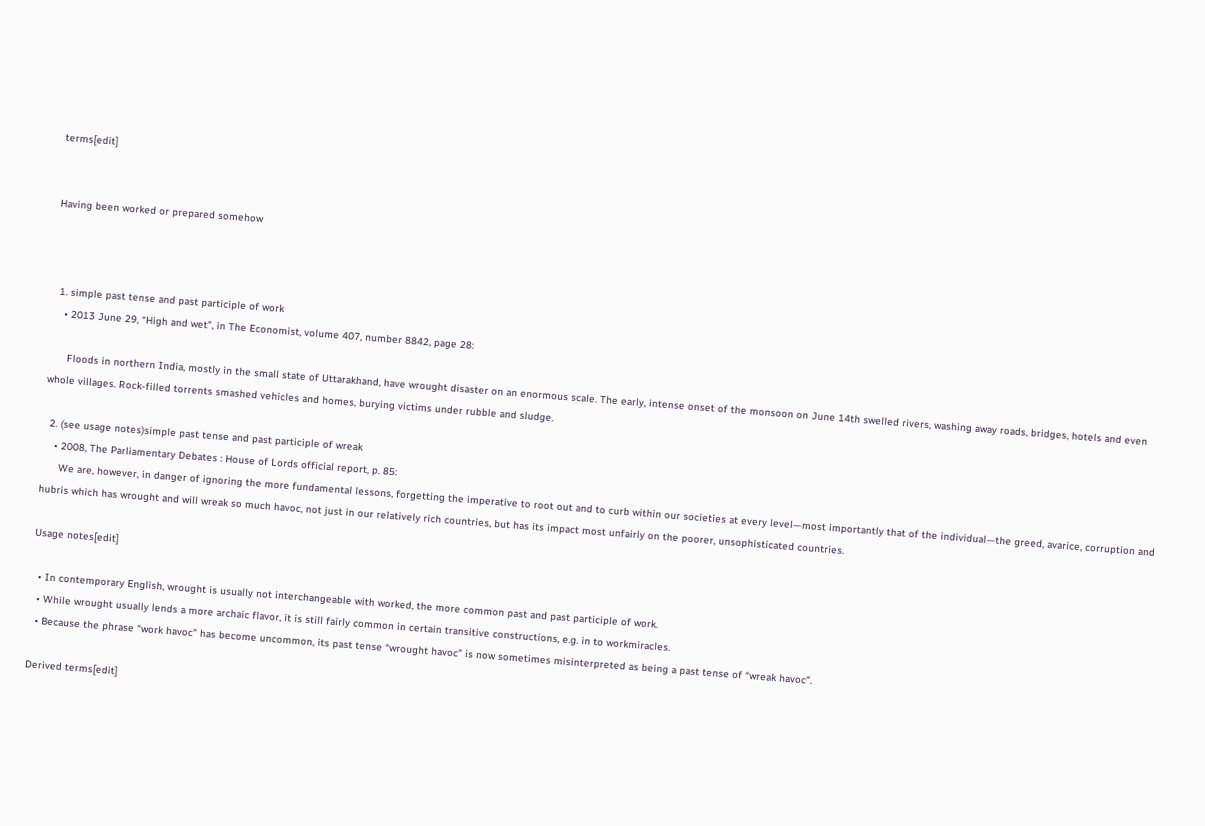terms[edit]


Having been worked or prepared somehow



  1. simple past tense and past participle of work
    • 2013 June 29, “High and wet”, in The Economist, volume 407, number 8842, page 28:

      Floods in northern India, mostly in the small state of Uttarakhand, have wrought disaster on an enormous scale. The early, intense onset of the monsoon on June 14th swelled rivers, washing away roads, bridges, hotels and even whole villages. Rock-filled torrents smashed vehicles and homes, burying victims under rubble and sludge.

  2. (see usage notes)simple past tense and past participle of wreak
    • 2008, The Parliamentary Debates : House of Lords official report, p. 85:
      We are, however, in danger of ignoring the more fundamental lessons, forgetting the imperative to root out and to curb within our societies at every level—most importantly that of the individual—the greed, avarice, corruption and hubris which has wrought and will wreak so much havoc, not just in our relatively rich countries, but has its impact most unfairly on the poorer, unsophisticated countries.

Usage notes[edit]

  • In contemporary English, wrought is usually not interchangeable with worked, the more common past and past participle of work.
  • While wrought usually lends a more archaic flavor, it is still fairly common in certain transitive constructions, e.g. in to workmiracles.
  • Because the phrase “work havoc” has become uncommon, its past tense “wrought havoc” is now sometimes misinterpreted as being a past tense of “wreak havoc”.

Derived terms[edit]